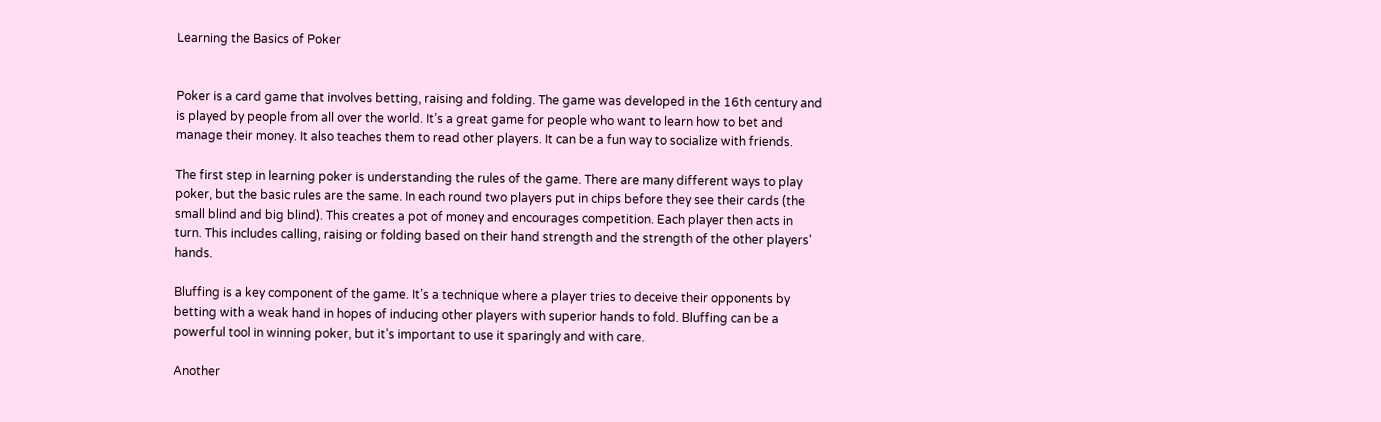Learning the Basics of Poker


Poker is a card game that involves betting, raising and folding. The game was developed in the 16th century and is played by people from all over the world. It’s a great game for people who want to learn how to bet and manage their money. It also teaches them to read other players. It can be a fun way to socialize with friends.

The first step in learning poker is understanding the rules of the game. There are many different ways to play poker, but the basic rules are the same. In each round two players put in chips before they see their cards (the small blind and big blind). This creates a pot of money and encourages competition. Each player then acts in turn. This includes calling, raising or folding based on their hand strength and the strength of the other players’ hands.

Bluffing is a key component of the game. It’s a technique where a player tries to deceive their opponents by betting with a weak hand in hopes of inducing other players with superior hands to fold. Bluffing can be a powerful tool in winning poker, but it’s important to use it sparingly and with care.

Another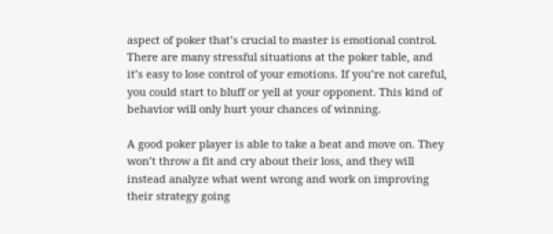aspect of poker that’s crucial to master is emotional control. There are many stressful situations at the poker table, and it’s easy to lose control of your emotions. If you’re not careful, you could start to bluff or yell at your opponent. This kind of behavior will only hurt your chances of winning.

A good poker player is able to take a beat and move on. They won’t throw a fit and cry about their loss, and they will instead analyze what went wrong and work on improving their strategy going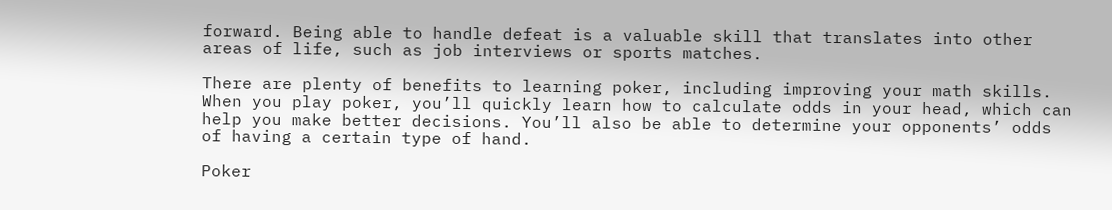forward. Being able to handle defeat is a valuable skill that translates into other areas of life, such as job interviews or sports matches.

There are plenty of benefits to learning poker, including improving your math skills. When you play poker, you’ll quickly learn how to calculate odds in your head, which can help you make better decisions. You’ll also be able to determine your opponents’ odds of having a certain type of hand.

Poker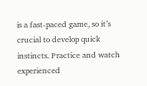is a fast-paced game, so it’s crucial to develop quick instincts. Practice and watch experienced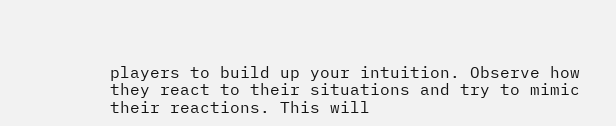players to build up your intuition. Observe how they react to their situations and try to mimic their reactions. This will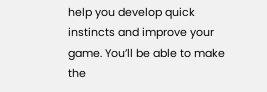help you develop quick instincts and improve your game. You’ll be able to make the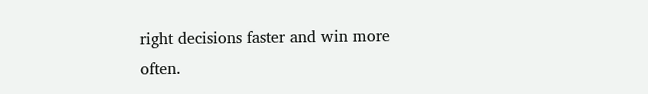right decisions faster and win more often.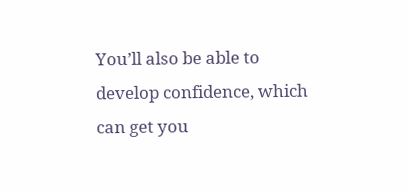You’ll also be able to develop confidence, which can get you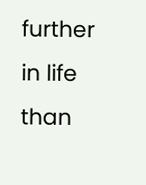further in life than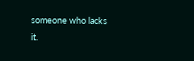someone who lacks it.